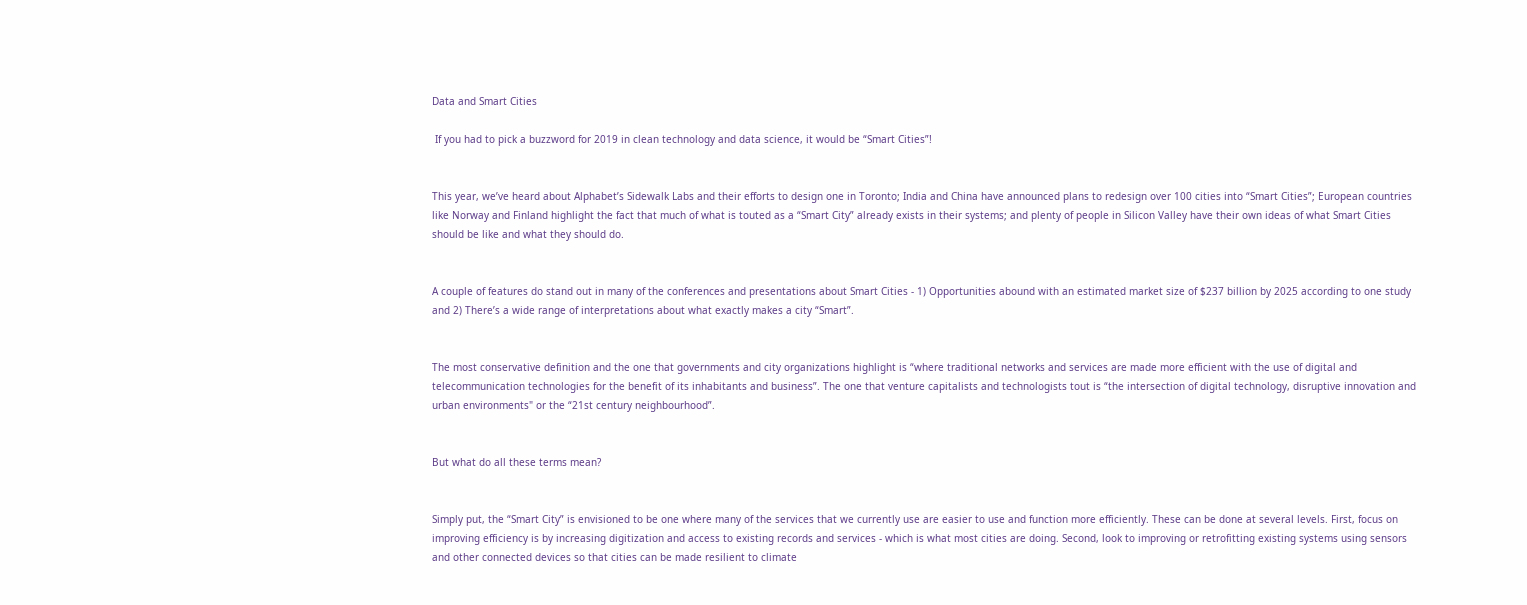Data and Smart Cities

 If you had to pick a buzzword for 2019 in clean technology and data science, it would be “Smart Cities”!


This year, we’ve heard about Alphabet’s Sidewalk Labs and their efforts to design one in Toronto; India and China have announced plans to redesign over 100 cities into “Smart Cities”; European countries like Norway and Finland highlight the fact that much of what is touted as a “Smart City” already exists in their systems; and plenty of people in Silicon Valley have their own ideas of what Smart Cities should be like and what they should do.


A couple of features do stand out in many of the conferences and presentations about Smart Cities - 1) Opportunities abound with an estimated market size of $237 billion by 2025 according to one study and 2) There’s a wide range of interpretations about what exactly makes a city “Smart”.


The most conservative definition and the one that governments and city organizations highlight is “where traditional networks and services are made more efficient with the use of digital and telecommunication technologies for the benefit of its inhabitants and business”. The one that venture capitalists and technologists tout is “the intersection of digital technology, disruptive innovation and urban environments" or the “21st century neighbourhood”.


But what do all these terms mean?


Simply put, the “Smart City” is envisioned to be one where many of the services that we currently use are easier to use and function more efficiently. These can be done at several levels. First, focus on improving efficiency is by increasing digitization and access to existing records and services - which is what most cities are doing. Second, look to improving or retrofitting existing systems using sensors and other connected devices so that cities can be made resilient to climate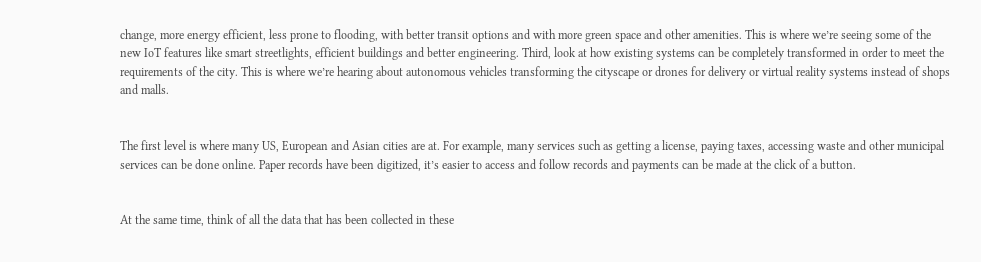change, more energy efficient, less prone to flooding, with better transit options and with more green space and other amenities. This is where we’re seeing some of the   new IoT features like smart streetlights, efficient buildings and better engineering. Third, look at how existing systems can be completely transformed in order to meet the requirements of the city. This is where we’re hearing about autonomous vehicles transforming the cityscape or drones for delivery or virtual reality systems instead of shops and malls.


The first level is where many US, European and Asian cities are at. For example, many services such as getting a license, paying taxes, accessing waste and other municipal services can be done online. Paper records have been digitized, it’s easier to access and follow records and payments can be made at the click of a button.


At the same time, think of all the data that has been collected in these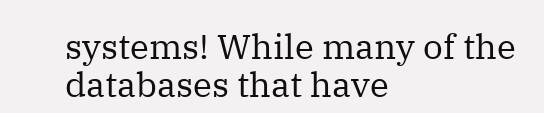systems! While many of the databases that have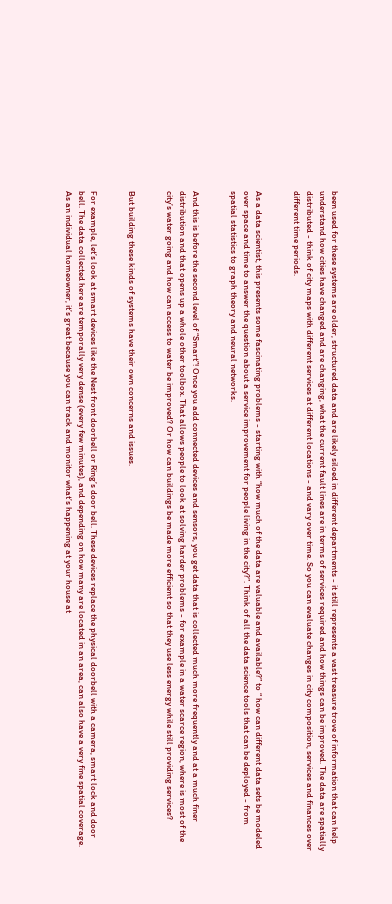been used for these systems are older, structured data and are likely siloed in different departments - it still represents a vast treasure trove of information that can help understand how cities have changed and are changing, what the current fault lines are in terms of services required and how things can be improved. The data are spatially distributed - think of city maps with different services at different locations - and vary over time. So you can evaluate changes in city composition, services and finances over different time periods.


As a data scientist, this presents some fascinating problems - starting with “how much of the data are valuable and available?” to “ how can different data sets be modeled over space and time to answer the question about a service improvement for people living in the city?”. Think of all the data science tools that can be deployed - from spatial statistics to graph theory and neural networks.


And this is before the second level of “Smart”! Once you add connected devices and sensors, you get data that is collected much more frequently and at a much finer distribution and that opens up a whole other toolbox. That allows people to look at solving harder problems - for example in a water scarce region, where is most of the city’s water going and how can access to water be improved? Or how can buildings be made more efficient so that they use less energy while still providing services?


But building these kinds of systems have their own concerns and issues.


For example, let’s look at smart devices like the Nest front doorbell or Ring’s door bell. These devices replace the physical doorbell with a camera, smart lock and door bell. The data collected here are temporally very dense (every few minutes), and depending on how many are located in an area, can also have a very fine spatial coverage. As an individual homeowner, it’s great because you can track and monitor what’s happening at your house at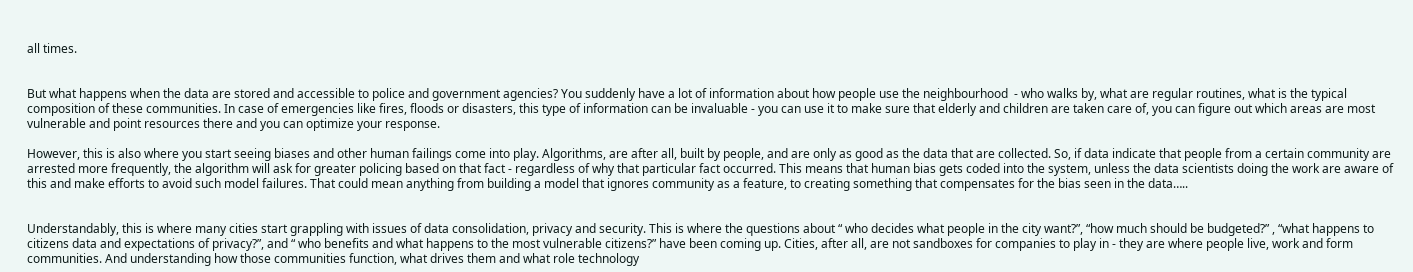all times.


But what happens when the data are stored and accessible to police and government agencies? You suddenly have a lot of information about how people use the neighbourhood  - who walks by, what are regular routines, what is the typical composition of these communities. In case of emergencies like fires, floods or disasters, this type of information can be invaluable - you can use it to make sure that elderly and children are taken care of, you can figure out which areas are most vulnerable and point resources there and you can optimize your response.

However, this is also where you start seeing biases and other human failings come into play. Algorithms, are after all, built by people, and are only as good as the data that are collected. So, if data indicate that people from a certain community are arrested more frequently, the algorithm will ask for greater policing based on that fact - regardless of why that particular fact occurred. This means that human bias gets coded into the system, unless the data scientists doing the work are aware of this and make efforts to avoid such model failures. That could mean anything from building a model that ignores community as a feature, to creating something that compensates for the bias seen in the data…..


Understandably, this is where many cities start grappling with issues of data consolidation, privacy and security. This is where the questions about “ who decides what people in the city want?”, “how much should be budgeted?” , “what happens to citizens data and expectations of privacy?”, and “ who benefits and what happens to the most vulnerable citizens?” have been coming up. Cities, after all, are not sandboxes for companies to play in - they are where people live, work and form communities. And understanding how those communities function, what drives them and what role technology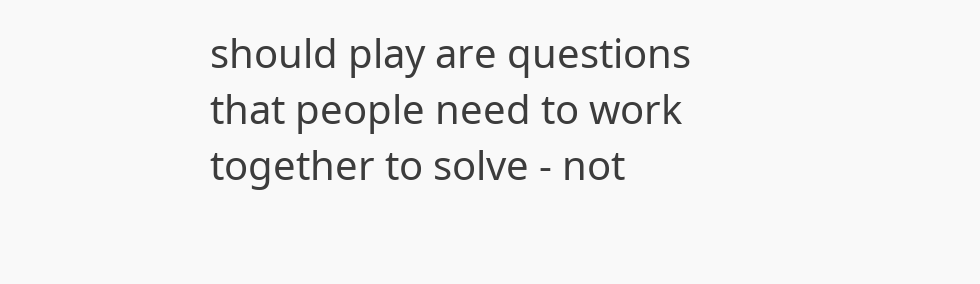should play are questions that people need to work together to solve - not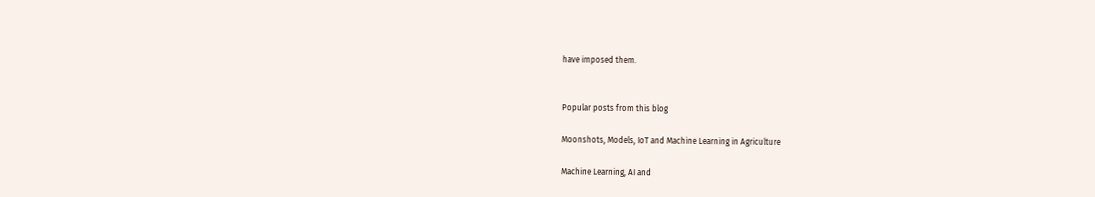have imposed them.


Popular posts from this blog

Moonshots, Models, IoT and Machine Learning in Agriculture

Machine Learning, AI and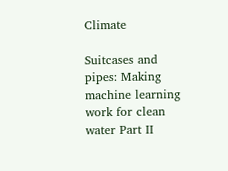Climate

Suitcases and pipes: Making machine learning work for clean water Part II